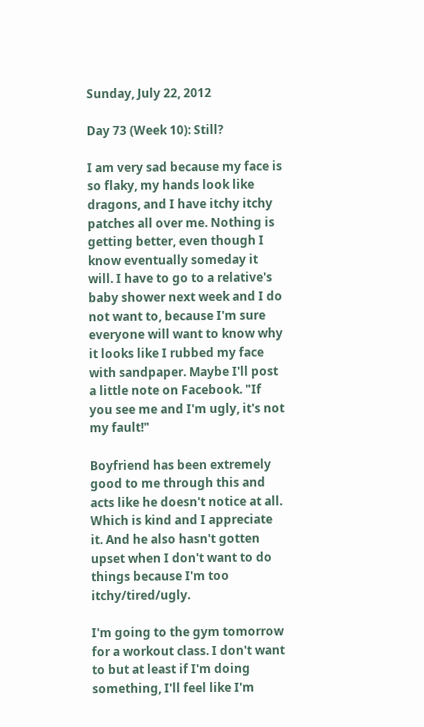Sunday, July 22, 2012

Day 73 (Week 10): Still?

I am very sad because my face is so flaky, my hands look like dragons, and I have itchy itchy patches all over me. Nothing is getting better, even though I know eventually someday it will. I have to go to a relative's baby shower next week and I do not want to, because I'm sure everyone will want to know why it looks like I rubbed my face with sandpaper. Maybe I'll post a little note on Facebook. "If you see me and I'm ugly, it's not my fault!"

Boyfriend has been extremely good to me through this and acts like he doesn't notice at all. Which is kind and I appreciate it. And he also hasn't gotten upset when I don't want to do things because I'm too itchy/tired/ugly.

I'm going to the gym tomorrow for a workout class. I don't want to but at least if I'm doing something, I'll feel like I'm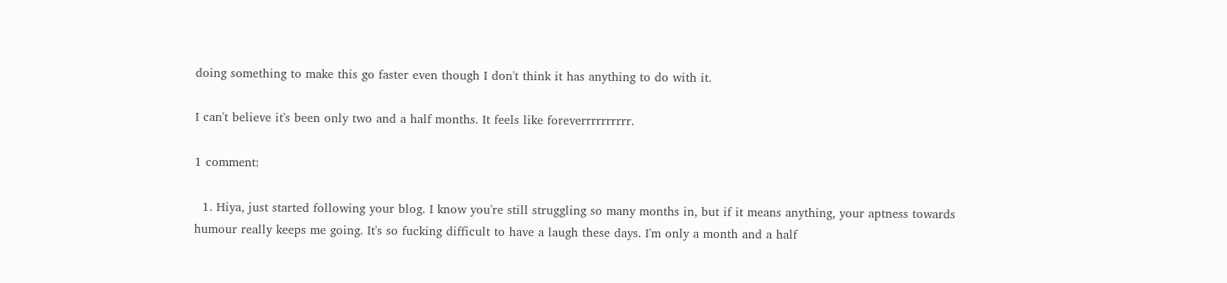doing something to make this go faster even though I don't think it has anything to do with it.

I can't believe it's been only two and a half months. It feels like foreverrrrrrrrrr.

1 comment:

  1. Hiya, just started following your blog. I know you're still struggling so many months in, but if it means anything, your aptness towards humour really keeps me going. It's so fucking difficult to have a laugh these days. I'm only a month and a half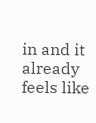in and it already feels like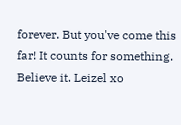forever. But you've come this far! It counts for something. Believe it. Leizel xo